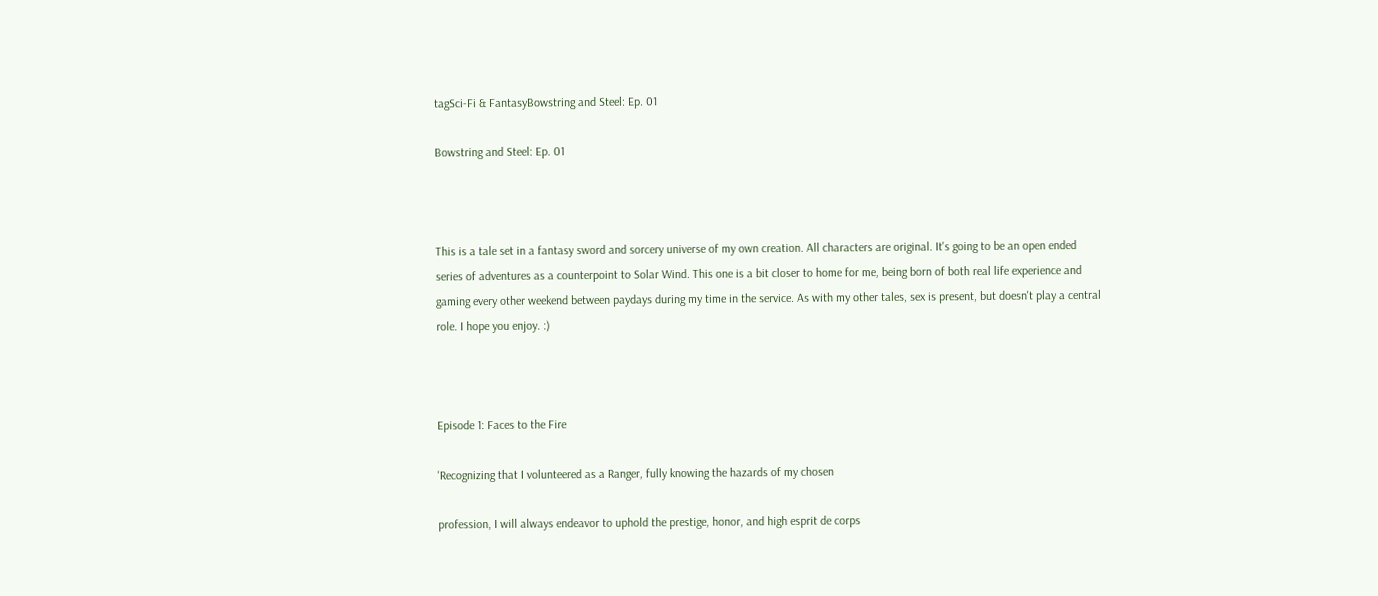tagSci-Fi & FantasyBowstring and Steel: Ep. 01

Bowstring and Steel: Ep. 01



This is a tale set in a fantasy sword and sorcery universe of my own creation. All characters are original. It's going to be an open ended series of adventures as a counterpoint to Solar Wind. This one is a bit closer to home for me, being born of both real life experience and gaming every other weekend between paydays during my time in the service. As with my other tales, sex is present, but doesn't play a central role. I hope you enjoy. :)



Episode 1: Faces to the Fire

'Recognizing that I volunteered as a Ranger, fully knowing the hazards of my chosen

profession, I will always endeavor to uphold the prestige, honor, and high esprit de corps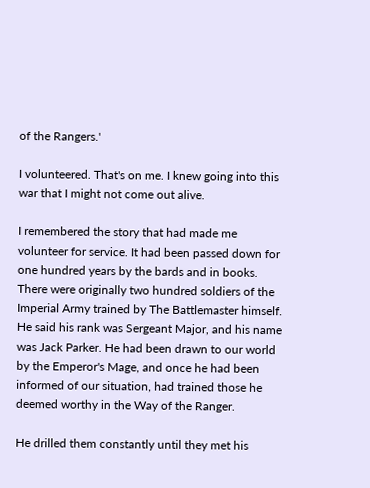of the Rangers.'

I volunteered. That's on me. I knew going into this war that I might not come out alive.

I remembered the story that had made me volunteer for service. It had been passed down for one hundred years by the bards and in books. There were originally two hundred soldiers of the Imperial Army trained by The Battlemaster himself. He said his rank was Sergeant Major, and his name was Jack Parker. He had been drawn to our world by the Emperor's Mage, and once he had been informed of our situation, had trained those he deemed worthy in the Way of the Ranger.

He drilled them constantly until they met his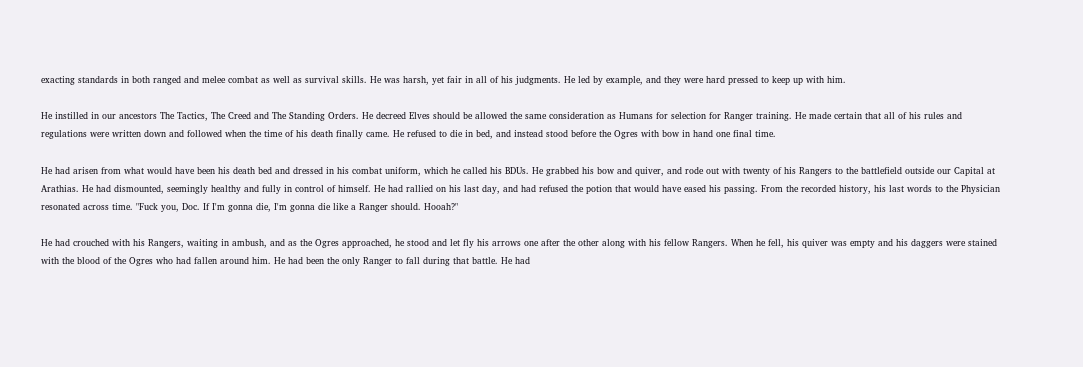exacting standards in both ranged and melee combat as well as survival skills. He was harsh, yet fair in all of his judgments. He led by example, and they were hard pressed to keep up with him.

He instilled in our ancestors The Tactics, The Creed and The Standing Orders. He decreed Elves should be allowed the same consideration as Humans for selection for Ranger training. He made certain that all of his rules and regulations were written down and followed when the time of his death finally came. He refused to die in bed, and instead stood before the Ogres with bow in hand one final time.

He had arisen from what would have been his death bed and dressed in his combat uniform, which he called his BDUs. He grabbed his bow and quiver, and rode out with twenty of his Rangers to the battlefield outside our Capital at Arathias. He had dismounted, seemingly healthy and fully in control of himself. He had rallied on his last day, and had refused the potion that would have eased his passing. From the recorded history, his last words to the Physician resonated across time. "Fuck you, Doc. If I'm gonna die, I'm gonna die like a Ranger should. Hooah?"

He had crouched with his Rangers, waiting in ambush, and as the Ogres approached, he stood and let fly his arrows one after the other along with his fellow Rangers. When he fell, his quiver was empty and his daggers were stained with the blood of the Ogres who had fallen around him. He had been the only Ranger to fall during that battle. He had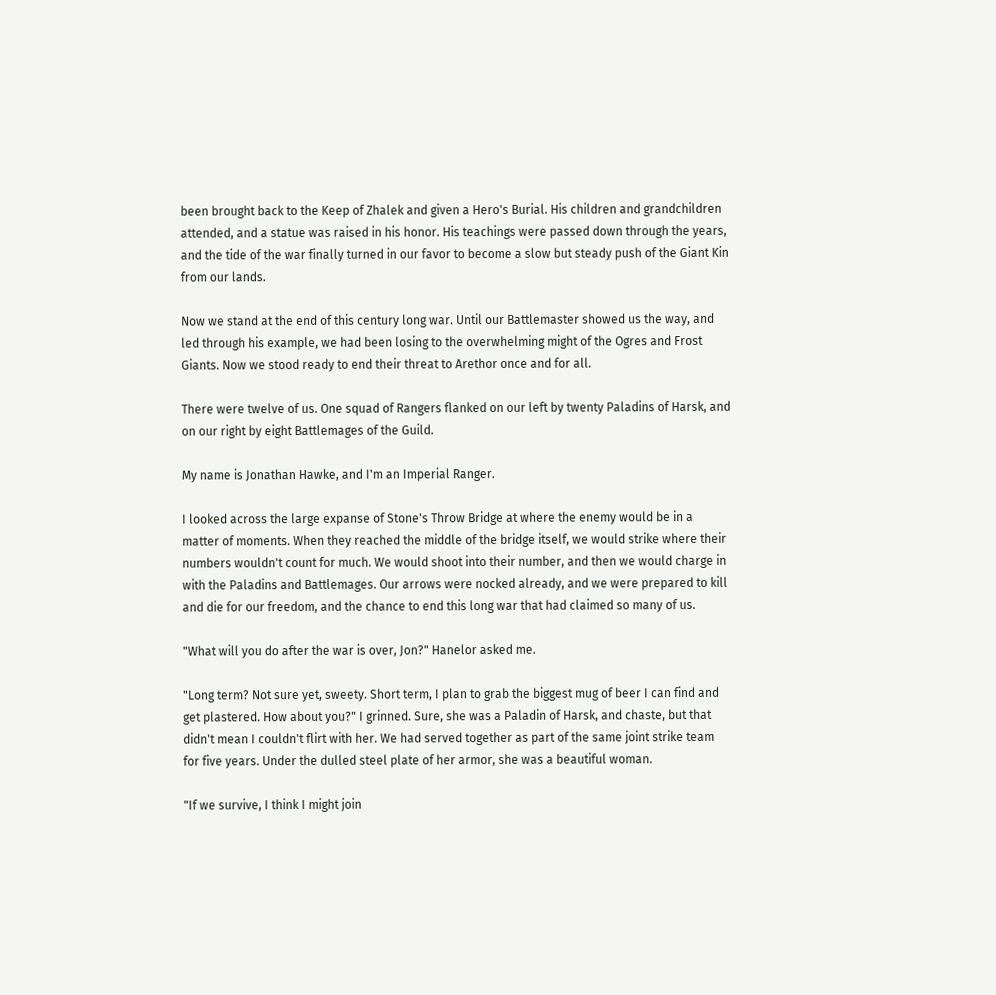been brought back to the Keep of Zhalek and given a Hero's Burial. His children and grandchildren attended, and a statue was raised in his honor. His teachings were passed down through the years, and the tide of the war finally turned in our favor to become a slow but steady push of the Giant Kin from our lands.

Now we stand at the end of this century long war. Until our Battlemaster showed us the way, and led through his example, we had been losing to the overwhelming might of the Ogres and Frost Giants. Now we stood ready to end their threat to Arethor once and for all.

There were twelve of us. One squad of Rangers flanked on our left by twenty Paladins of Harsk, and on our right by eight Battlemages of the Guild.

My name is Jonathan Hawke, and I'm an Imperial Ranger.

I looked across the large expanse of Stone's Throw Bridge at where the enemy would be in a matter of moments. When they reached the middle of the bridge itself, we would strike where their numbers wouldn't count for much. We would shoot into their number, and then we would charge in with the Paladins and Battlemages. Our arrows were nocked already, and we were prepared to kill and die for our freedom, and the chance to end this long war that had claimed so many of us.

"What will you do after the war is over, Jon?" Hanelor asked me.

"Long term? Not sure yet, sweety. Short term, I plan to grab the biggest mug of beer I can find and get plastered. How about you?" I grinned. Sure, she was a Paladin of Harsk, and chaste, but that didn't mean I couldn't flirt with her. We had served together as part of the same joint strike team for five years. Under the dulled steel plate of her armor, she was a beautiful woman.

"If we survive, I think I might join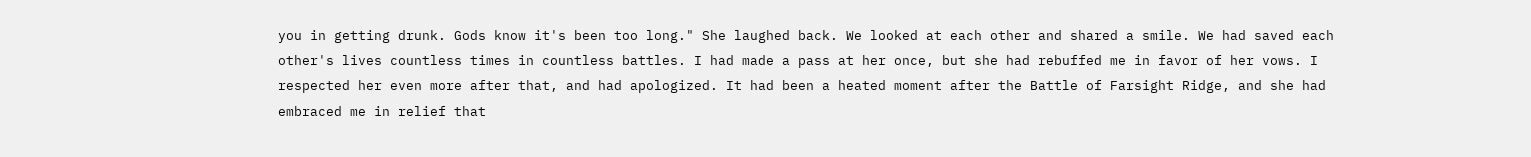you in getting drunk. Gods know it's been too long." She laughed back. We looked at each other and shared a smile. We had saved each other's lives countless times in countless battles. I had made a pass at her once, but she had rebuffed me in favor of her vows. I respected her even more after that, and had apologized. It had been a heated moment after the Battle of Farsight Ridge, and she had embraced me in relief that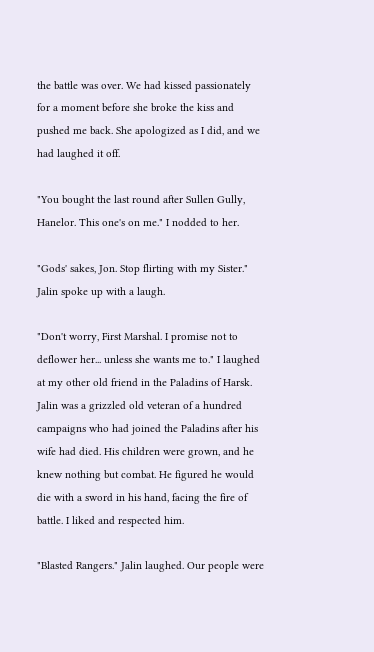the battle was over. We had kissed passionately for a moment before she broke the kiss and pushed me back. She apologized as I did, and we had laughed it off.

"You bought the last round after Sullen Gully, Hanelor. This one's on me." I nodded to her.

"Gods' sakes, Jon. Stop flirting with my Sister." Jalin spoke up with a laugh.

"Don't worry, First Marshal. I promise not to deflower her... unless she wants me to." I laughed at my other old friend in the Paladins of Harsk. Jalin was a grizzled old veteran of a hundred campaigns who had joined the Paladins after his wife had died. His children were grown, and he knew nothing but combat. He figured he would die with a sword in his hand, facing the fire of battle. I liked and respected him.

"Blasted Rangers." Jalin laughed. Our people were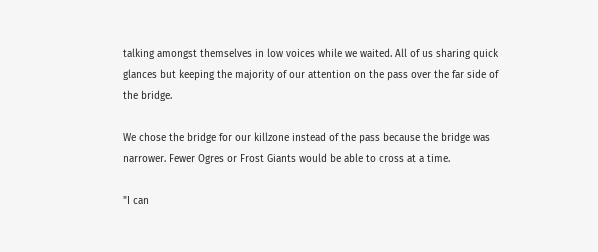talking amongst themselves in low voices while we waited. All of us sharing quick glances but keeping the majority of our attention on the pass over the far side of the bridge.

We chose the bridge for our killzone instead of the pass because the bridge was narrower. Fewer Ogres or Frost Giants would be able to cross at a time.

"I can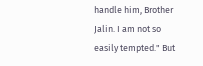handle him, Brother Jalin. I am not so easily tempted." But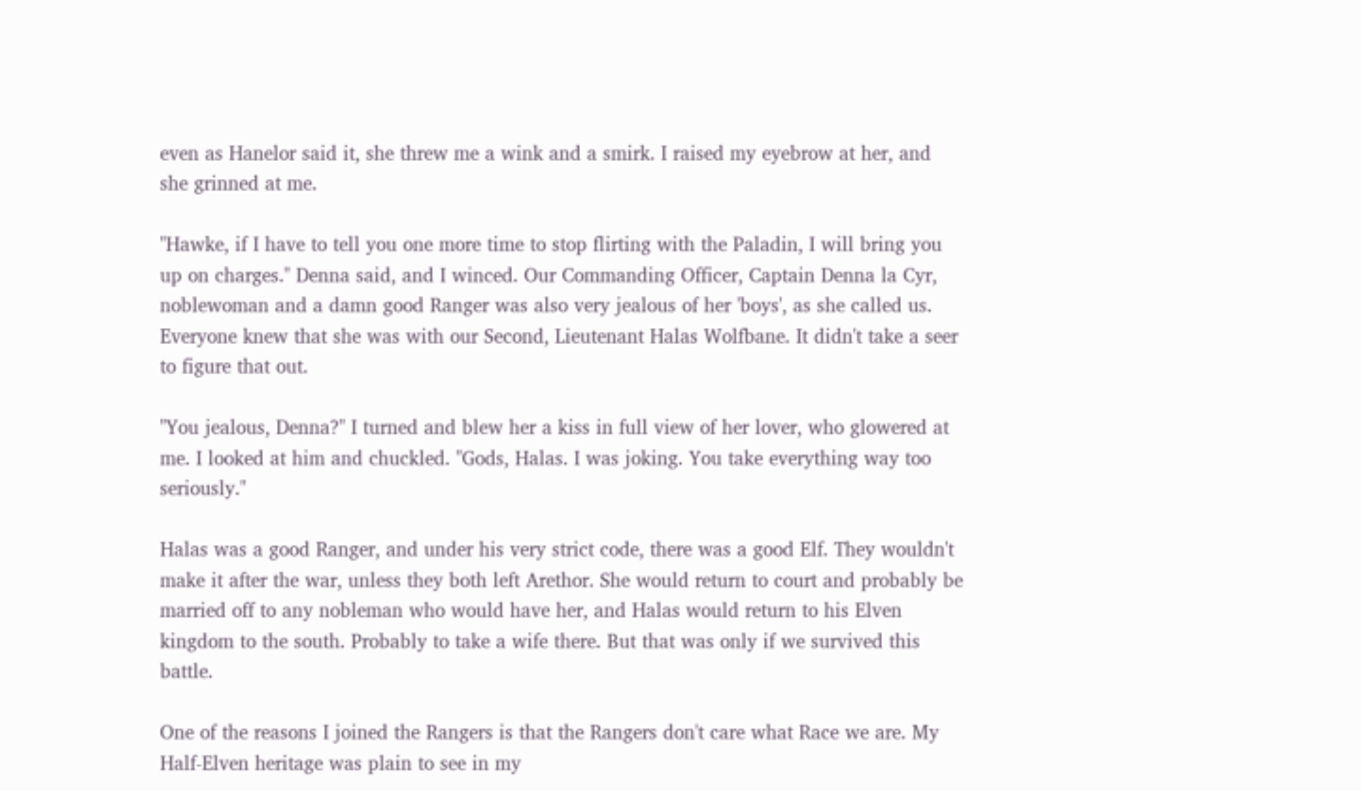even as Hanelor said it, she threw me a wink and a smirk. I raised my eyebrow at her, and she grinned at me.

"Hawke, if I have to tell you one more time to stop flirting with the Paladin, I will bring you up on charges." Denna said, and I winced. Our Commanding Officer, Captain Denna la Cyr, noblewoman and a damn good Ranger was also very jealous of her 'boys', as she called us. Everyone knew that she was with our Second, Lieutenant Halas Wolfbane. It didn't take a seer to figure that out.

"You jealous, Denna?" I turned and blew her a kiss in full view of her lover, who glowered at me. I looked at him and chuckled. "Gods, Halas. I was joking. You take everything way too seriously."

Halas was a good Ranger, and under his very strict code, there was a good Elf. They wouldn't make it after the war, unless they both left Arethor. She would return to court and probably be married off to any nobleman who would have her, and Halas would return to his Elven kingdom to the south. Probably to take a wife there. But that was only if we survived this battle.

One of the reasons I joined the Rangers is that the Rangers don't care what Race we are. My Half-Elven heritage was plain to see in my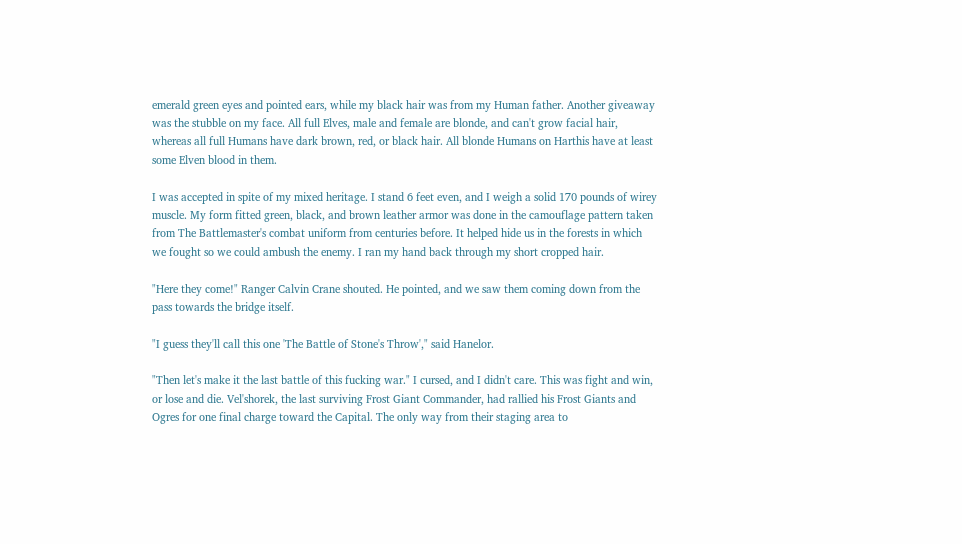emerald green eyes and pointed ears, while my black hair was from my Human father. Another giveaway was the stubble on my face. All full Elves, male and female are blonde, and can't grow facial hair, whereas all full Humans have dark brown, red, or black hair. All blonde Humans on Harthis have at least some Elven blood in them.

I was accepted in spite of my mixed heritage. I stand 6 feet even, and I weigh a solid 170 pounds of wirey muscle. My form fitted green, black, and brown leather armor was done in the camouflage pattern taken from The Battlemaster's combat uniform from centuries before. It helped hide us in the forests in which we fought so we could ambush the enemy. I ran my hand back through my short cropped hair.

"Here they come!" Ranger Calvin Crane shouted. He pointed, and we saw them coming down from the pass towards the bridge itself.

"I guess they'll call this one 'The Battle of Stone's Throw'," said Hanelor.

"Then let's make it the last battle of this fucking war." I cursed, and I didn't care. This was fight and win, or lose and die. Vel'shorek, the last surviving Frost Giant Commander, had rallied his Frost Giants and Ogres for one final charge toward the Capital. The only way from their staging area to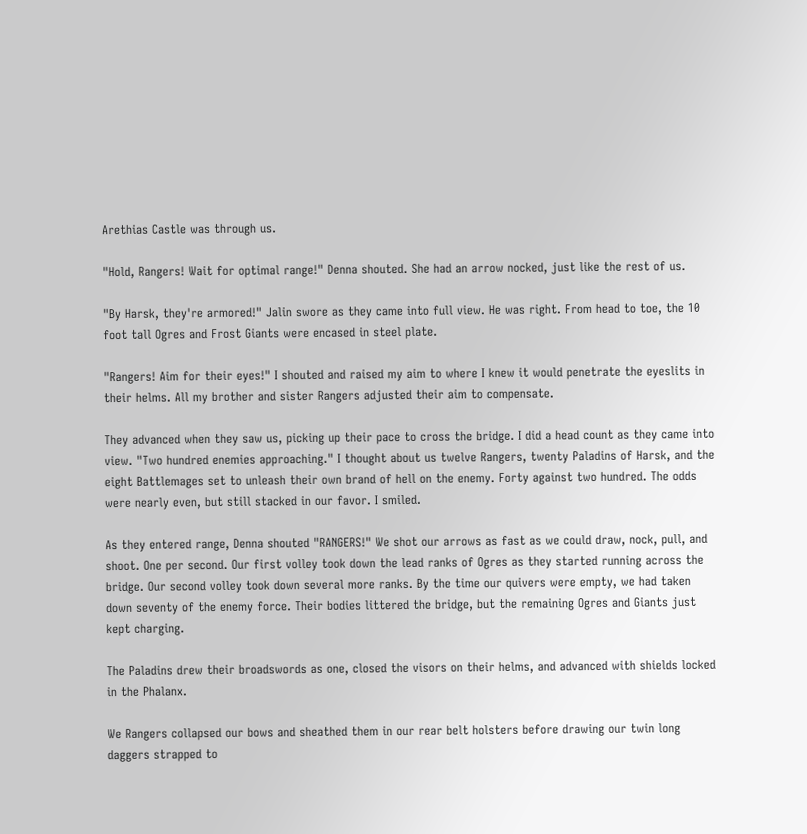Arethias Castle was through us.

"Hold, Rangers! Wait for optimal range!" Denna shouted. She had an arrow nocked, just like the rest of us.

"By Harsk, they're armored!" Jalin swore as they came into full view. He was right. From head to toe, the 10 foot tall Ogres and Frost Giants were encased in steel plate.

"Rangers! Aim for their eyes!" I shouted and raised my aim to where I knew it would penetrate the eyeslits in their helms. All my brother and sister Rangers adjusted their aim to compensate.

They advanced when they saw us, picking up their pace to cross the bridge. I did a head count as they came into view. "Two hundred enemies approaching." I thought about us twelve Rangers, twenty Paladins of Harsk, and the eight Battlemages set to unleash their own brand of hell on the enemy. Forty against two hundred. The odds were nearly even, but still stacked in our favor. I smiled.

As they entered range, Denna shouted "RANGERS!" We shot our arrows as fast as we could draw, nock, pull, and shoot. One per second. Our first volley took down the lead ranks of Ogres as they started running across the bridge. Our second volley took down several more ranks. By the time our quivers were empty, we had taken down seventy of the enemy force. Their bodies littered the bridge, but the remaining Ogres and Giants just kept charging.

The Paladins drew their broadswords as one, closed the visors on their helms, and advanced with shields locked in the Phalanx.

We Rangers collapsed our bows and sheathed them in our rear belt holsters before drawing our twin long daggers strapped to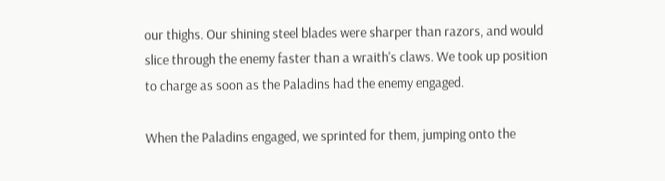our thighs. Our shining steel blades were sharper than razors, and would slice through the enemy faster than a wraith's claws. We took up position to charge as soon as the Paladins had the enemy engaged.

When the Paladins engaged, we sprinted for them, jumping onto the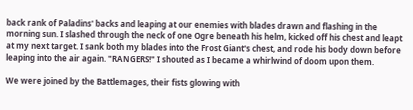back rank of Paladins' backs and leaping at our enemies with blades drawn and flashing in the morning sun. I slashed through the neck of one Ogre beneath his helm, kicked off his chest and leapt at my next target. I sank both my blades into the Frost Giant's chest, and rode his body down before leaping into the air again. "RANGERS!" I shouted as I became a whirlwind of doom upon them.

We were joined by the Battlemages, their fists glowing with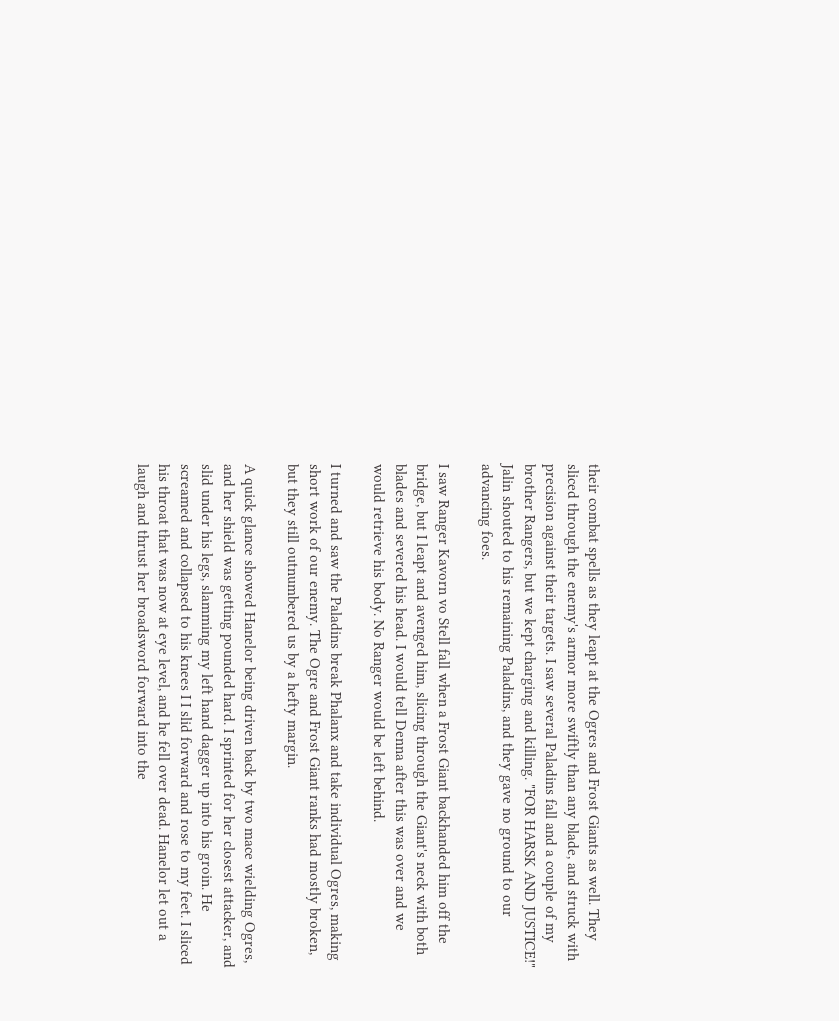their combat spells as they leapt at the Ogres and Frost Giants as well. They sliced through the enemy's armor more swiftly than any blade, and struck with precision against their targets. I saw several Paladins fall and a couple of my brother Rangers, but we kept charging and killing. "FOR HARSK AND JUSTICE!" Jalin shouted to his remaining Paladins, and they gave no ground to our advancing foes.

I saw Ranger Kavorn vo Stell fall when a Frost Giant backhanded him off the bridge, but I leapt and avenged him, slicing through the Giant's neck with both blades and severed his head. I would tell Denna after this was over and we would retrieve his body. No Ranger would be left behind.

I turned and saw the Paladins break Phalanx and take individual Ogres, making short work of our enemy. The Ogre and Frost Giant ranks had mostly broken, but they still outnumbered us by a hefty margin.

A quick glance showed Hanelor being driven back by two mace wielding Ogres, and her shield was getting pounded hard. I sprinted for her closest attacker, and slid under his legs, slamming my left hand dagger up into his groin. He screamed and collapsed to his knees I I slid forward and rose to my feet. I sliced his throat that was now at eye level, and he fell over dead. Hanelor let out a laugh and thrust her broadsword forward into the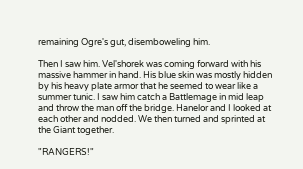remaining Ogre's gut, disemboweling him.

Then I saw him. Vel'shorek was coming forward with his massive hammer in hand. His blue skin was mostly hidden by his heavy plate armor that he seemed to wear like a summer tunic. I saw him catch a Battlemage in mid leap and throw the man off the bridge. Hanelor and I looked at each other and nodded. We then turned and sprinted at the Giant together.

"RANGERS!"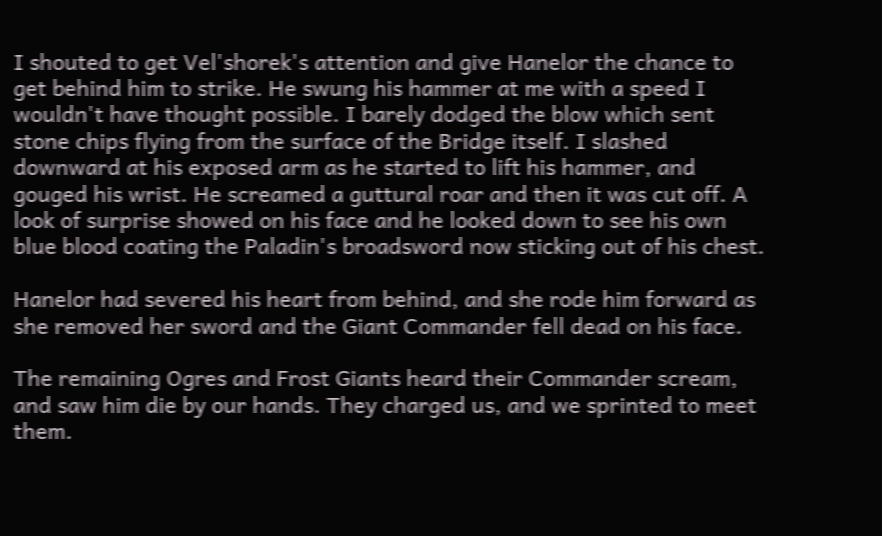I shouted to get Vel'shorek's attention and give Hanelor the chance to get behind him to strike. He swung his hammer at me with a speed I wouldn't have thought possible. I barely dodged the blow which sent stone chips flying from the surface of the Bridge itself. I slashed downward at his exposed arm as he started to lift his hammer, and gouged his wrist. He screamed a guttural roar and then it was cut off. A look of surprise showed on his face and he looked down to see his own blue blood coating the Paladin's broadsword now sticking out of his chest.

Hanelor had severed his heart from behind, and she rode him forward as she removed her sword and the Giant Commander fell dead on his face.

The remaining Ogres and Frost Giants heard their Commander scream, and saw him die by our hands. They charged us, and we sprinted to meet them.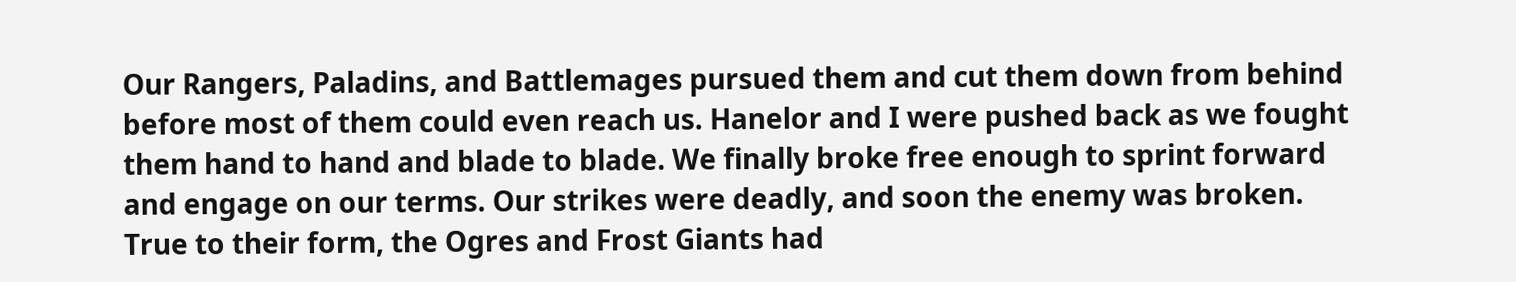Our Rangers, Paladins, and Battlemages pursued them and cut them down from behind before most of them could even reach us. Hanelor and I were pushed back as we fought them hand to hand and blade to blade. We finally broke free enough to sprint forward and engage on our terms. Our strikes were deadly, and soon the enemy was broken. True to their form, the Ogres and Frost Giants had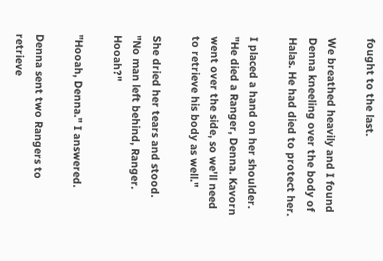fought to the last.

We breathed heavily and I found Denna kneeling over the body of Halas. He had died to protect her.

I placed a hand on her shoulder. "He died a Ranger, Denna. Kavorn went over the side, so we'll need to retrieve his body as well."

She dried her tears and stood. "No man left behind, Ranger. Hooah?"

"Hooah, Denna." I answered.

Denna sent two Rangers to retrieve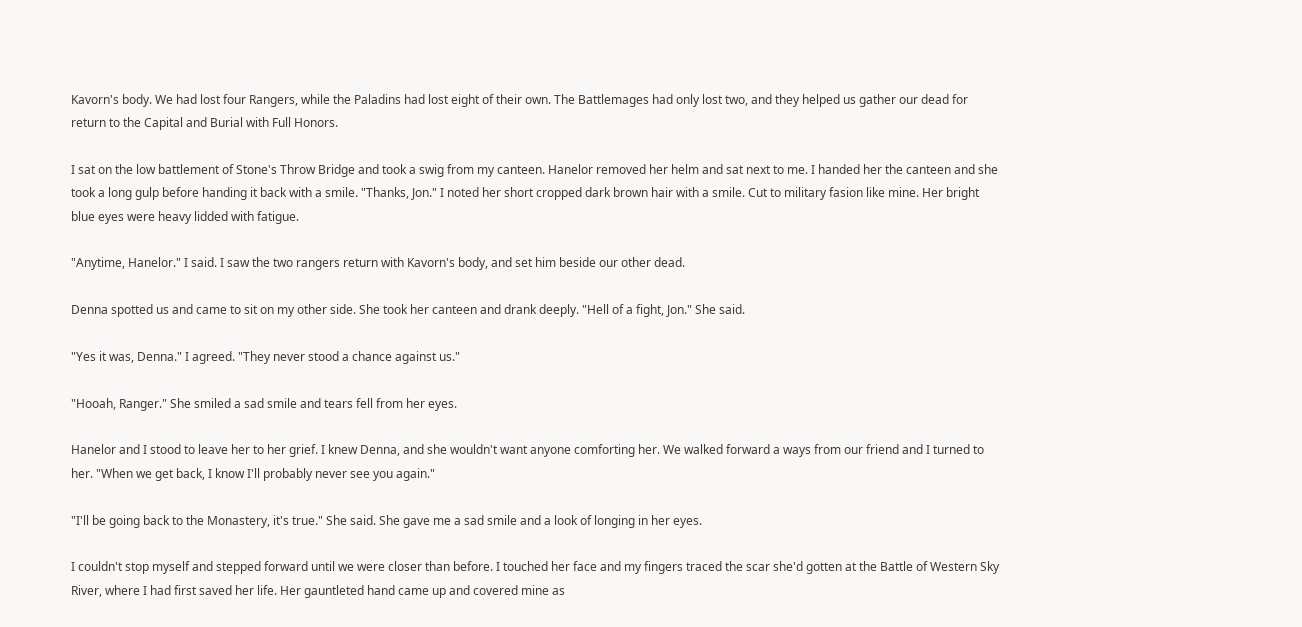Kavorn's body. We had lost four Rangers, while the Paladins had lost eight of their own. The Battlemages had only lost two, and they helped us gather our dead for return to the Capital and Burial with Full Honors.

I sat on the low battlement of Stone's Throw Bridge and took a swig from my canteen. Hanelor removed her helm and sat next to me. I handed her the canteen and she took a long gulp before handing it back with a smile. "Thanks, Jon." I noted her short cropped dark brown hair with a smile. Cut to military fasion like mine. Her bright blue eyes were heavy lidded with fatigue.

"Anytime, Hanelor." I said. I saw the two rangers return with Kavorn's body, and set him beside our other dead.

Denna spotted us and came to sit on my other side. She took her canteen and drank deeply. "Hell of a fight, Jon." She said.

"Yes it was, Denna." I agreed. "They never stood a chance against us."

"Hooah, Ranger." She smiled a sad smile and tears fell from her eyes.

Hanelor and I stood to leave her to her grief. I knew Denna, and she wouldn't want anyone comforting her. We walked forward a ways from our friend and I turned to her. "When we get back, I know I'll probably never see you again."

"I'll be going back to the Monastery, it's true." She said. She gave me a sad smile and a look of longing in her eyes.

I couldn't stop myself and stepped forward until we were closer than before. I touched her face and my fingers traced the scar she'd gotten at the Battle of Western Sky River, where I had first saved her life. Her gauntleted hand came up and covered mine as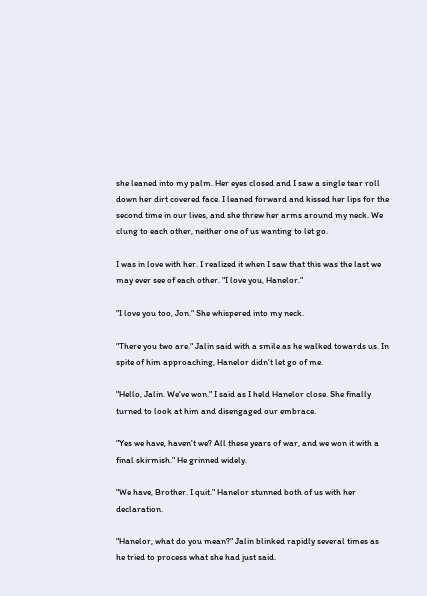she leaned into my palm. Her eyes closed and I saw a single tear roll down her dirt covered face. I leaned forward and kissed her lips for the second time in our lives, and she threw her arms around my neck. We clung to each other, neither one of us wanting to let go.

I was in love with her. I realized it when I saw that this was the last we may ever see of each other. "I love you, Hanelor."

"I love you too, Jon." She whispered into my neck.

"There you two are." Jalin said with a smile as he walked towards us. In spite of him approaching, Hanelor didn't let go of me.

"Hello, Jalin. We've won." I said as I held Hanelor close. She finally turned to look at him and disengaged our embrace.

"Yes we have, haven't we? All these years of war, and we won it with a final skirmish." He grinned widely.

"We have, Brother. I quit." Hanelor stunned both of us with her declaration.

"Hanelor, what do you mean?" Jalin blinked rapidly several times as he tried to process what she had just said.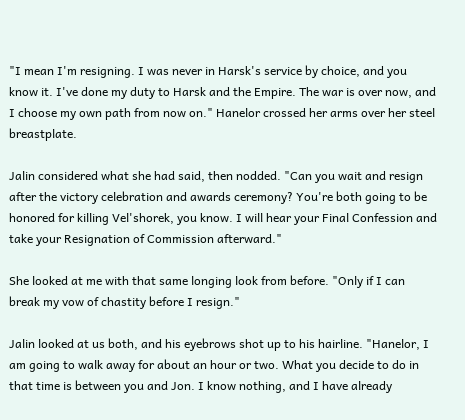"I mean I'm resigning. I was never in Harsk's service by choice, and you know it. I've done my duty to Harsk and the Empire. The war is over now, and I choose my own path from now on." Hanelor crossed her arms over her steel breastplate.

Jalin considered what she had said, then nodded. "Can you wait and resign after the victory celebration and awards ceremony? You're both going to be honored for killing Vel'shorek, you know. I will hear your Final Confession and take your Resignation of Commission afterward."

She looked at me with that same longing look from before. "Only if I can break my vow of chastity before I resign."

Jalin looked at us both, and his eyebrows shot up to his hairline. "Hanelor, I am going to walk away for about an hour or two. What you decide to do in that time is between you and Jon. I know nothing, and I have already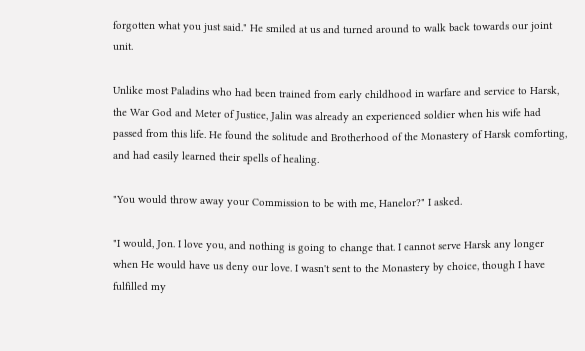forgotten what you just said." He smiled at us and turned around to walk back towards our joint unit.

Unlike most Paladins who had been trained from early childhood in warfare and service to Harsk, the War God and Meter of Justice, Jalin was already an experienced soldier when his wife had passed from this life. He found the solitude and Brotherhood of the Monastery of Harsk comforting, and had easily learned their spells of healing.

"You would throw away your Commission to be with me, Hanelor?" I asked.

"I would, Jon. I love you, and nothing is going to change that. I cannot serve Harsk any longer when He would have us deny our love. I wasn't sent to the Monastery by choice, though I have fulfilled my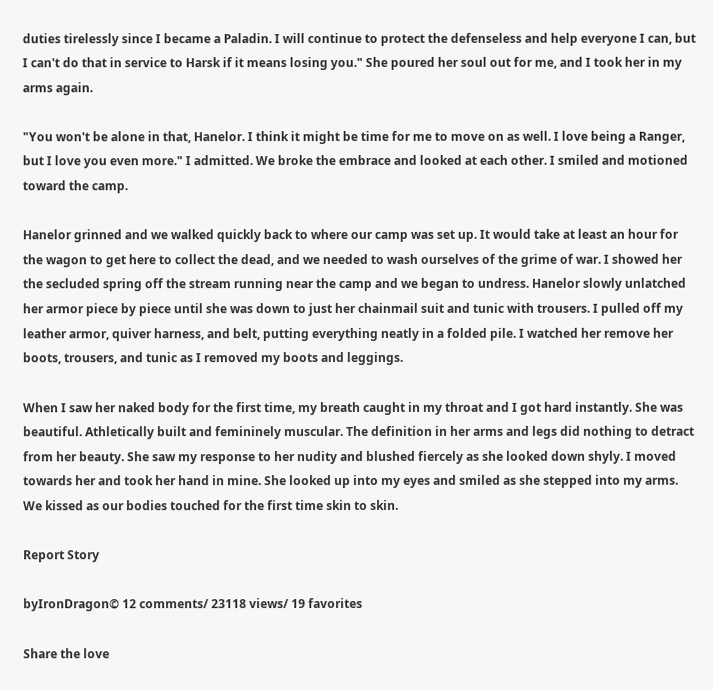duties tirelessly since I became a Paladin. I will continue to protect the defenseless and help everyone I can, but I can't do that in service to Harsk if it means losing you." She poured her soul out for me, and I took her in my arms again.

"You won't be alone in that, Hanelor. I think it might be time for me to move on as well. I love being a Ranger, but I love you even more." I admitted. We broke the embrace and looked at each other. I smiled and motioned toward the camp.

Hanelor grinned and we walked quickly back to where our camp was set up. It would take at least an hour for the wagon to get here to collect the dead, and we needed to wash ourselves of the grime of war. I showed her the secluded spring off the stream running near the camp and we began to undress. Hanelor slowly unlatched her armor piece by piece until she was down to just her chainmail suit and tunic with trousers. I pulled off my leather armor, quiver harness, and belt, putting everything neatly in a folded pile. I watched her remove her boots, trousers, and tunic as I removed my boots and leggings.

When I saw her naked body for the first time, my breath caught in my throat and I got hard instantly. She was beautiful. Athletically built and femininely muscular. The definition in her arms and legs did nothing to detract from her beauty. She saw my response to her nudity and blushed fiercely as she looked down shyly. I moved towards her and took her hand in mine. She looked up into my eyes and smiled as she stepped into my arms. We kissed as our bodies touched for the first time skin to skin.

Report Story

byIronDragon© 12 comments/ 23118 views/ 19 favorites

Share the love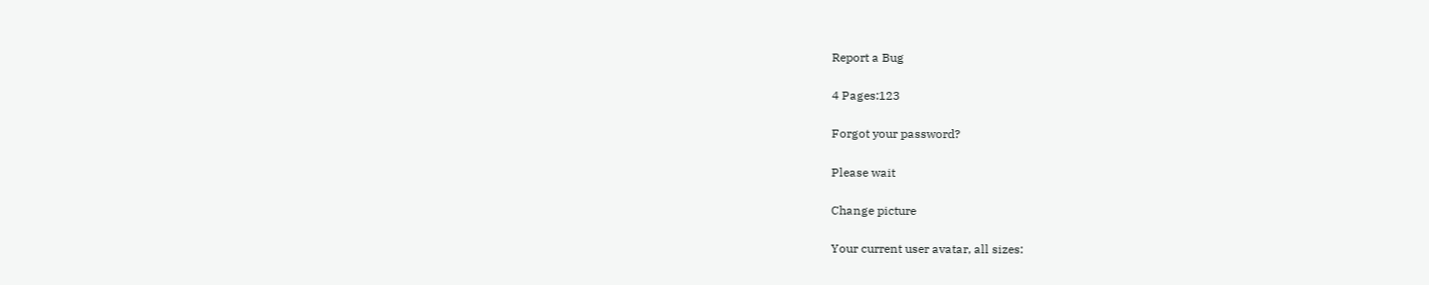Report a Bug

4 Pages:123

Forgot your password?

Please wait

Change picture

Your current user avatar, all sizes: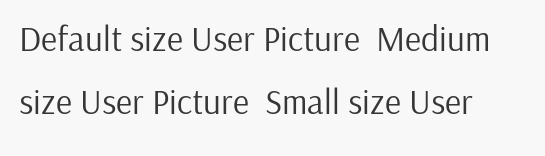Default size User Picture  Medium size User Picture  Small size User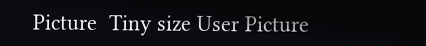Picture  Tiny size User Picture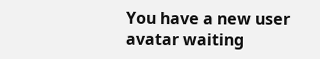You have a new user avatar waiting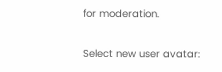for moderation.

Select new user avatar: